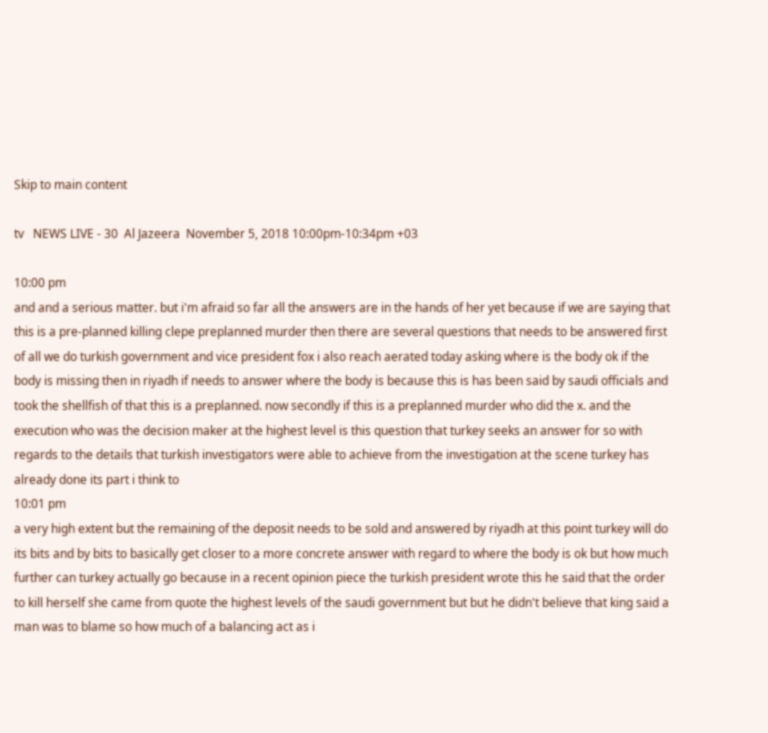Skip to main content

tv   NEWS LIVE - 30  Al Jazeera  November 5, 2018 10:00pm-10:34pm +03

10:00 pm
and and a serious matter. but i'm afraid so far all the answers are in the hands of her yet because if we are saying that this is a pre-planned killing clepe preplanned murder then there are several questions that needs to be answered first of all we do turkish government and vice president fox i also reach aerated today asking where is the body ok if the body is missing then in riyadh if needs to answer where the body is because this is has been said by saudi officials and took the shellfish of that this is a preplanned. now secondly if this is a preplanned murder who did the x. and the execution who was the decision maker at the highest level is this question that turkey seeks an answer for so with regards to the details that turkish investigators were able to achieve from the investigation at the scene turkey has already done its part i think to
10:01 pm
a very high extent but the remaining of the deposit needs to be sold and answered by riyadh at this point turkey will do its bits and by bits to basically get closer to a more concrete answer with regard to where the body is ok but how much further can turkey actually go because in a recent opinion piece the turkish president wrote this he said that the order to kill herself she came from quote the highest levels of the saudi government but but he didn't believe that king said a man was to blame so how much of a balancing act as i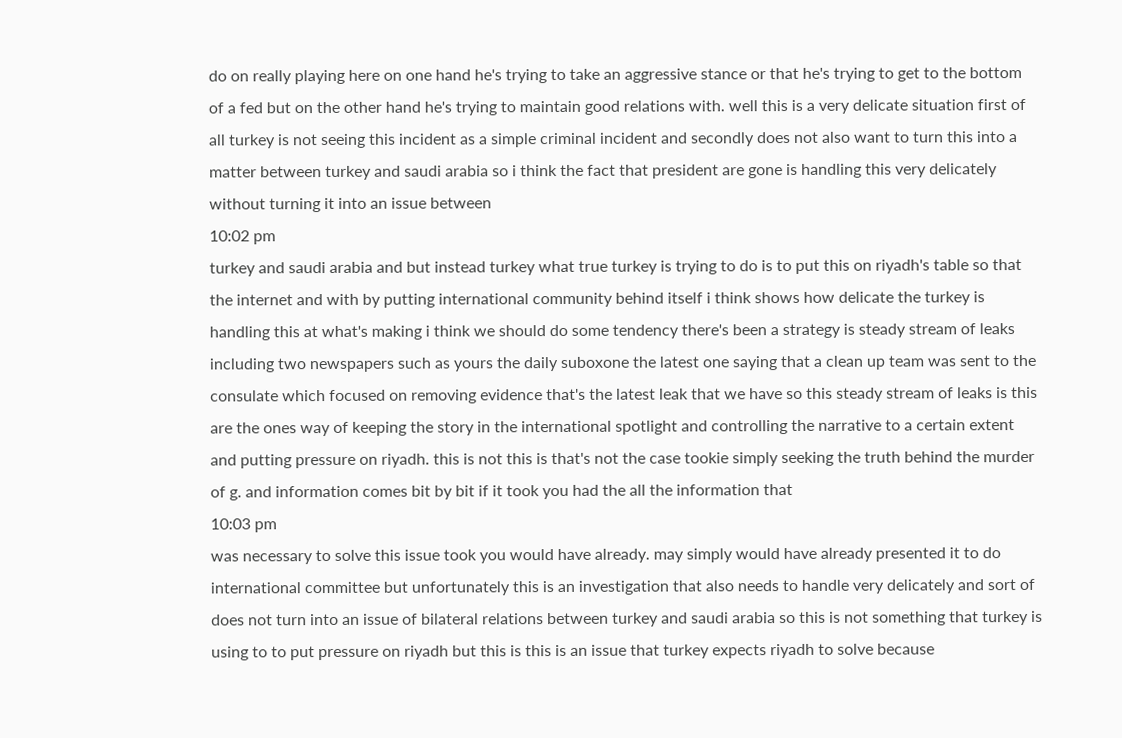do on really playing here on one hand he's trying to take an aggressive stance or that he's trying to get to the bottom of a fed but on the other hand he's trying to maintain good relations with. well this is a very delicate situation first of all turkey is not seeing this incident as a simple criminal incident and secondly does not also want to turn this into a matter between turkey and saudi arabia so i think the fact that president are gone is handling this very delicately without turning it into an issue between
10:02 pm
turkey and saudi arabia and but instead turkey what true turkey is trying to do is to put this on riyadh's table so that the internet and with by putting international community behind itself i think shows how delicate the turkey is handling this at what's making i think we should do some tendency there's been a strategy is steady stream of leaks including two newspapers such as yours the daily suboxone the latest one saying that a clean up team was sent to the consulate which focused on removing evidence that's the latest leak that we have so this steady stream of leaks is this are the ones way of keeping the story in the international spotlight and controlling the narrative to a certain extent and putting pressure on riyadh. this is not this is that's not the case tookie simply seeking the truth behind the murder of g. and information comes bit by bit if it took you had the all the information that
10:03 pm
was necessary to solve this issue took you would have already. may simply would have already presented it to do international committee but unfortunately this is an investigation that also needs to handle very delicately and sort of does not turn into an issue of bilateral relations between turkey and saudi arabia so this is not something that turkey is using to to put pressure on riyadh but this is this is an issue that turkey expects riyadh to solve because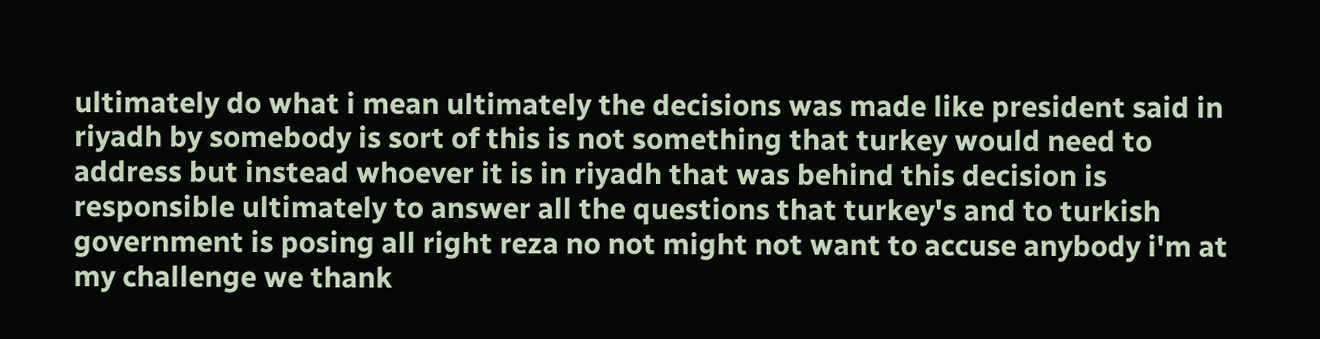ultimately do what i mean ultimately the decisions was made like president said in riyadh by somebody is sort of this is not something that turkey would need to address but instead whoever it is in riyadh that was behind this decision is responsible ultimately to answer all the questions that turkey's and to turkish government is posing all right reza no not might not want to accuse anybody i'm at my challenge we thank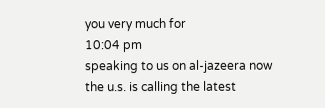you very much for
10:04 pm
speaking to us on al-jazeera now the u.s. is calling the latest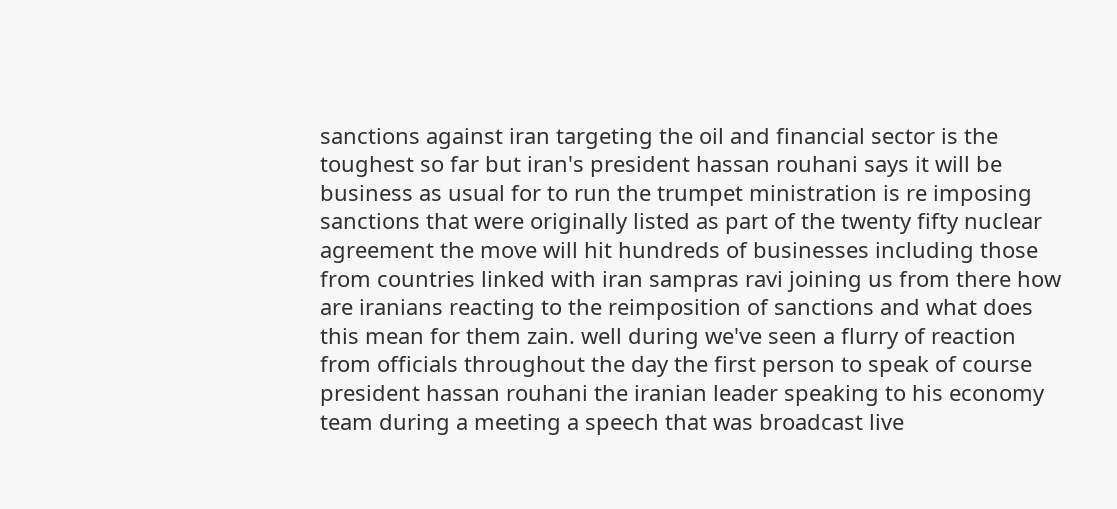sanctions against iran targeting the oil and financial sector is the toughest so far but iran's president hassan rouhani says it will be business as usual for to run the trumpet ministration is re imposing sanctions that were originally listed as part of the twenty fifty nuclear agreement the move will hit hundreds of businesses including those from countries linked with iran sampras ravi joining us from there how are iranians reacting to the reimposition of sanctions and what does this mean for them zain. well during we've seen a flurry of reaction from officials throughout the day the first person to speak of course president hassan rouhani the iranian leader speaking to his economy team during a meeting a speech that was broadcast live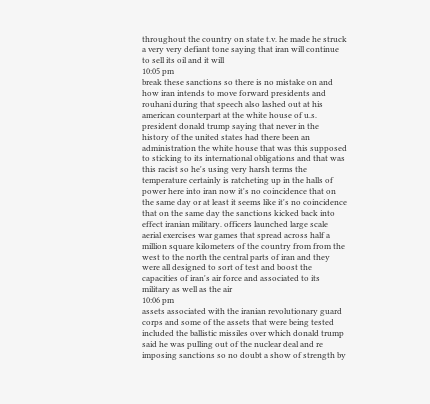throughout the country on state t.v. he made he struck a very very defiant tone saying that iran will continue to sell its oil and it will
10:05 pm
break these sanctions so there is no mistake on and how iran intends to move forward presidents and rouhani during that speech also lashed out at his american counterpart at the white house of u.s. president donald trump saying that never in the history of the united states had there been an administration the white house that was this supposed to sticking to its international obligations and that was this racist so he's using very harsh terms the temperature certainly is ratcheting up in the halls of power here into iran now it's no coincidence that on the same day or at least it seems like it's no coincidence that on the same day the sanctions kicked back into effect iranian military. officers launched large scale aerial exercises war games that spread across half a million square kilometers of the country from from the west to the north the central parts of iran and they were all designed to sort of test and boost the capacities of iran's air force and associated to its military as well as the air
10:06 pm
assets associated with the iranian revolutionary guard corps and some of the assets that were being tested included the ballistic missiles over which donald trump said he was pulling out of the nuclear deal and re imposing sanctions so no doubt a show of strength by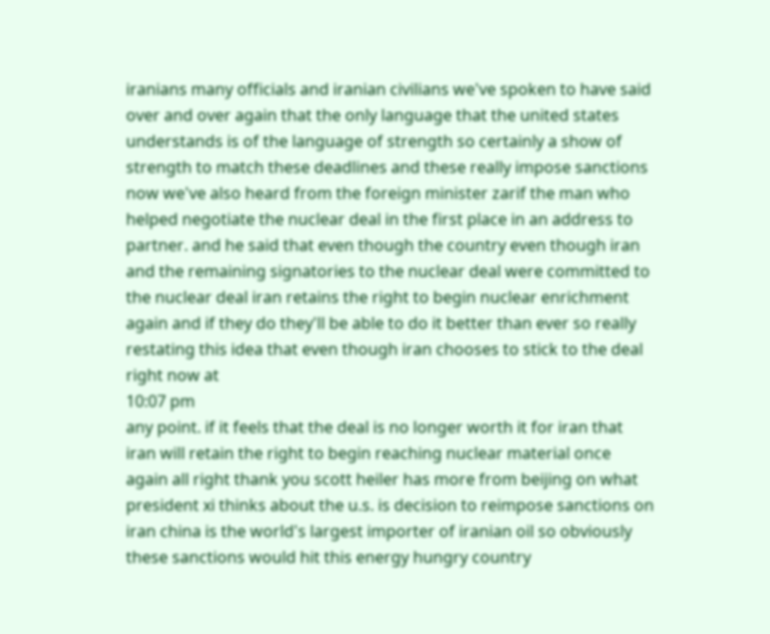iranians many officials and iranian civilians we've spoken to have said over and over again that the only language that the united states understands is of the language of strength so certainly a show of strength to match these deadlines and these really impose sanctions now we've also heard from the foreign minister zarif the man who helped negotiate the nuclear deal in the first place in an address to partner. and he said that even though the country even though iran and the remaining signatories to the nuclear deal were committed to the nuclear deal iran retains the right to begin nuclear enrichment again and if they do they'll be able to do it better than ever so really restating this idea that even though iran chooses to stick to the deal right now at
10:07 pm
any point. if it feels that the deal is no longer worth it for iran that iran will retain the right to begin reaching nuclear material once again all right thank you scott heiler has more from beijing on what president xi thinks about the u.s. is decision to reimpose sanctions on iran china is the world's largest importer of iranian oil so obviously these sanctions would hit this energy hungry country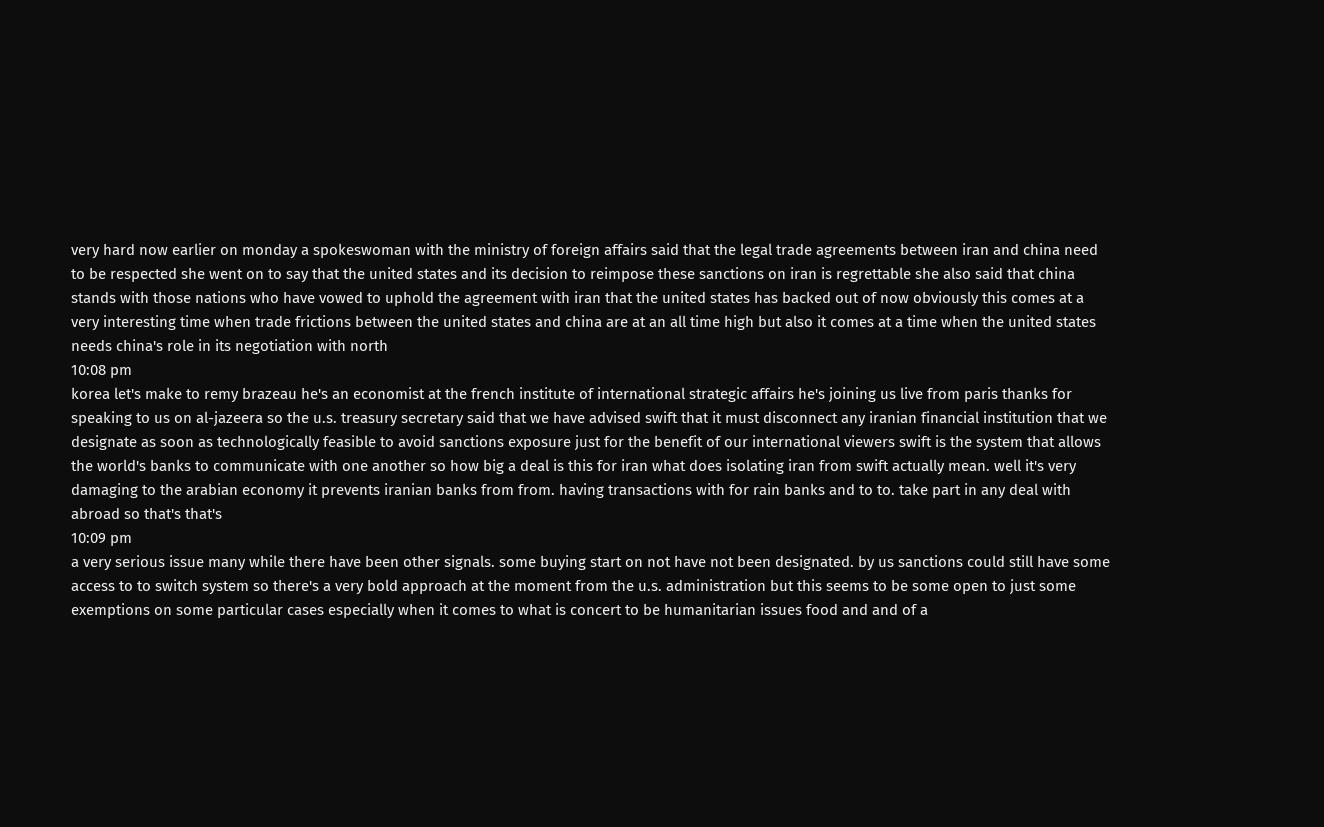very hard now earlier on monday a spokeswoman with the ministry of foreign affairs said that the legal trade agreements between iran and china need to be respected she went on to say that the united states and its decision to reimpose these sanctions on iran is regrettable she also said that china stands with those nations who have vowed to uphold the agreement with iran that the united states has backed out of now obviously this comes at a very interesting time when trade frictions between the united states and china are at an all time high but also it comes at a time when the united states needs china's role in its negotiation with north
10:08 pm
korea let's make to remy brazeau he's an economist at the french institute of international strategic affairs he's joining us live from paris thanks for speaking to us on al-jazeera so the u.s. treasury secretary said that we have advised swift that it must disconnect any iranian financial institution that we designate as soon as technologically feasible to avoid sanctions exposure just for the benefit of our international viewers swift is the system that allows the world's banks to communicate with one another so how big a deal is this for iran what does isolating iran from swift actually mean. well it's very damaging to the arabian economy it prevents iranian banks from from. having transactions with for rain banks and to to. take part in any deal with abroad so that's that's
10:09 pm
a very serious issue many while there have been other signals. some buying start on not have not been designated. by us sanctions could still have some access to to switch system so there's a very bold approach at the moment from the u.s. administration but this seems to be some open to just some exemptions on some particular cases especially when it comes to what is concert to be humanitarian issues food and and of a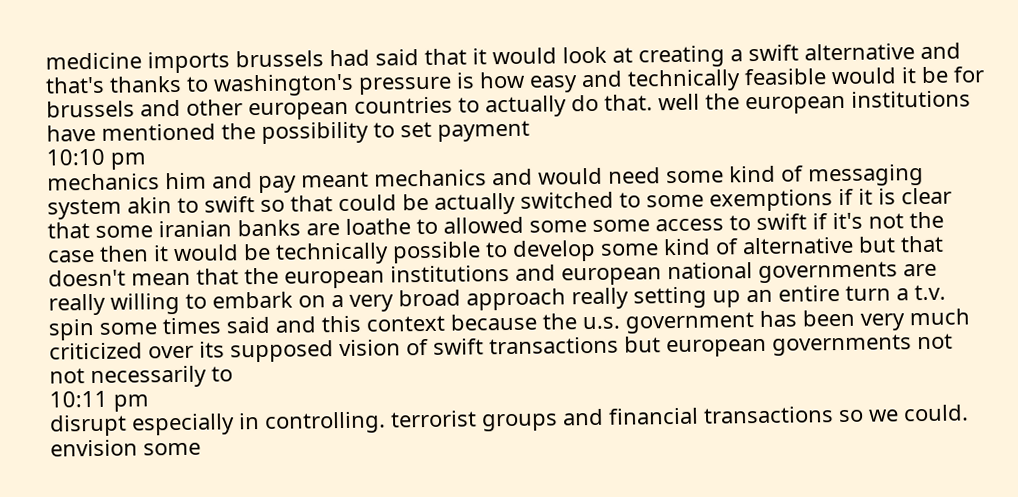medicine imports brussels had said that it would look at creating a swift alternative and that's thanks to washington's pressure is how easy and technically feasible would it be for brussels and other european countries to actually do that. well the european institutions have mentioned the possibility to set payment
10:10 pm
mechanics him and pay meant mechanics and would need some kind of messaging system akin to swift so that could be actually switched to some exemptions if it is clear that some iranian banks are loathe to allowed some some access to swift if it's not the case then it would be technically possible to develop some kind of alternative but that doesn't mean that the european institutions and european national governments are really willing to embark on a very broad approach really setting up an entire turn a t.v. spin some times said and this context because the u.s. government has been very much criticized over its supposed vision of swift transactions but european governments not not necessarily to
10:11 pm
disrupt especially in controlling. terrorist groups and financial transactions so we could. envision some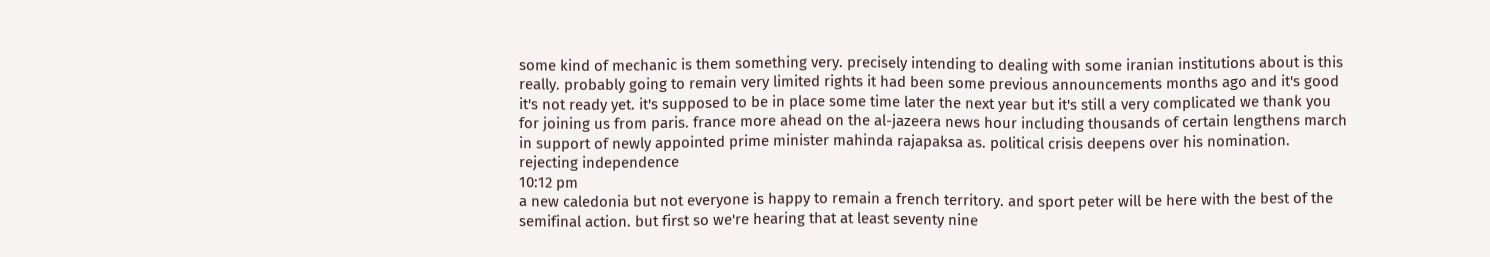some kind of mechanic is them something very. precisely intending to dealing with some iranian institutions about is this really. probably going to remain very limited rights it had been some previous announcements months ago and it's good it's not ready yet. it's supposed to be in place some time later the next year but it's still a very complicated we thank you for joining us from paris. france more ahead on the al-jazeera news hour including thousands of certain lengthens march in support of newly appointed prime minister mahinda rajapaksa as. political crisis deepens over his nomination. rejecting independence
10:12 pm
a new caledonia but not everyone is happy to remain a french territory. and sport peter will be here with the best of the semifinal action. but first so we're hearing that at least seventy nine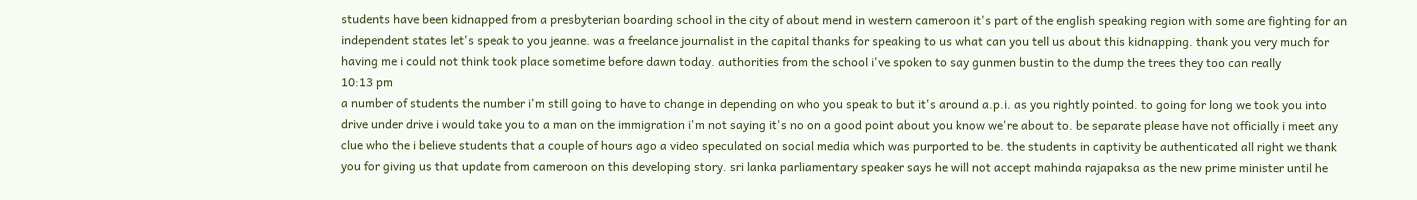students have been kidnapped from a presbyterian boarding school in the city of about mend in western cameroon it's part of the english speaking region with some are fighting for an independent states let's speak to you jeanne. was a freelance journalist in the capital thanks for speaking to us what can you tell us about this kidnapping. thank you very much for having me i could not think took place sometime before dawn today. authorities from the school i've spoken to say gunmen bustin to the dump the trees they too can really
10:13 pm
a number of students the number i'm still going to have to change in depending on who you speak to but it's around a.p.i. as you rightly pointed. to going for long we took you into drive under drive i would take you to a man on the immigration i'm not saying it's no on a good point about you know we're about to. be separate please have not officially i meet any clue who the i believe students that a couple of hours ago a video speculated on social media which was purported to be. the students in captivity be authenticated all right we thank you for giving us that update from cameroon on this developing story. sri lanka parliamentary speaker says he will not accept mahinda rajapaksa as the new prime minister until he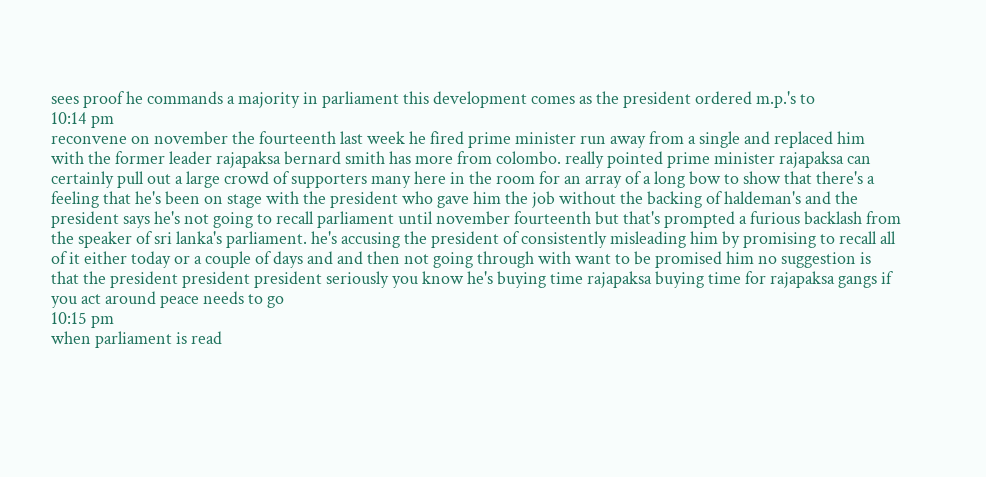sees proof he commands a majority in parliament this development comes as the president ordered m.p.'s to
10:14 pm
reconvene on november the fourteenth last week he fired prime minister run away from a single and replaced him with the former leader rajapaksa bernard smith has more from colombo. really pointed prime minister rajapaksa can certainly pull out a large crowd of supporters many here in the room for an array of a long bow to show that there's a feeling that he's been on stage with the president who gave him the job without the backing of haldeman's and the president says he's not going to recall parliament until november fourteenth but that's prompted a furious backlash from the speaker of sri lanka's parliament. he's accusing the president of consistently misleading him by promising to recall all of it either today or a couple of days and and then not going through with want to be promised him no suggestion is that the president president president seriously you know he's buying time rajapaksa buying time for rajapaksa gangs if you act around peace needs to go
10:15 pm
when parliament is read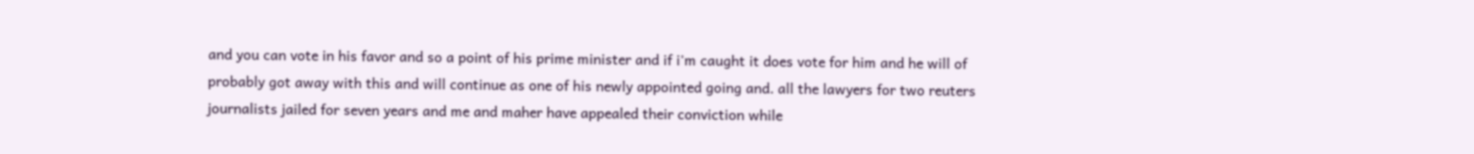and you can vote in his favor and so a point of his prime minister and if i'm caught it does vote for him and he will of probably got away with this and will continue as one of his newly appointed going and. all the lawyers for two reuters journalists jailed for seven years and me and maher have appealed their conviction while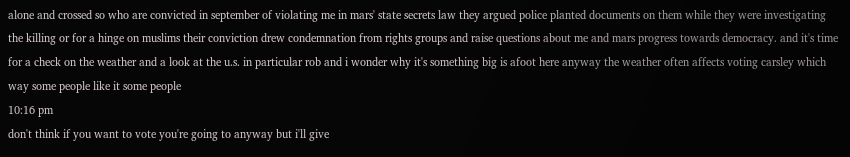alone and crossed so who are convicted in september of violating me in mars' state secrets law they argued police planted documents on them while they were investigating the killing or for a hinge on muslims their conviction drew condemnation from rights groups and raise questions about me and mars progress towards democracy. and it's time for a check on the weather and a look at the u.s. in particular rob and i wonder why it's something big is afoot here anyway the weather often affects voting carsley which way some people like it some people
10:16 pm
don't think if you want to vote you're going to anyway but i'll give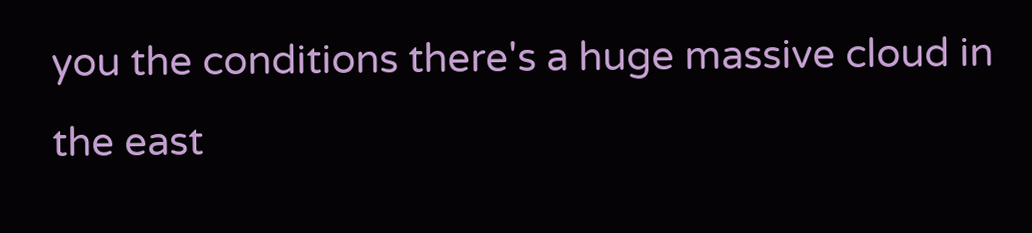you the conditions there's a huge massive cloud in the east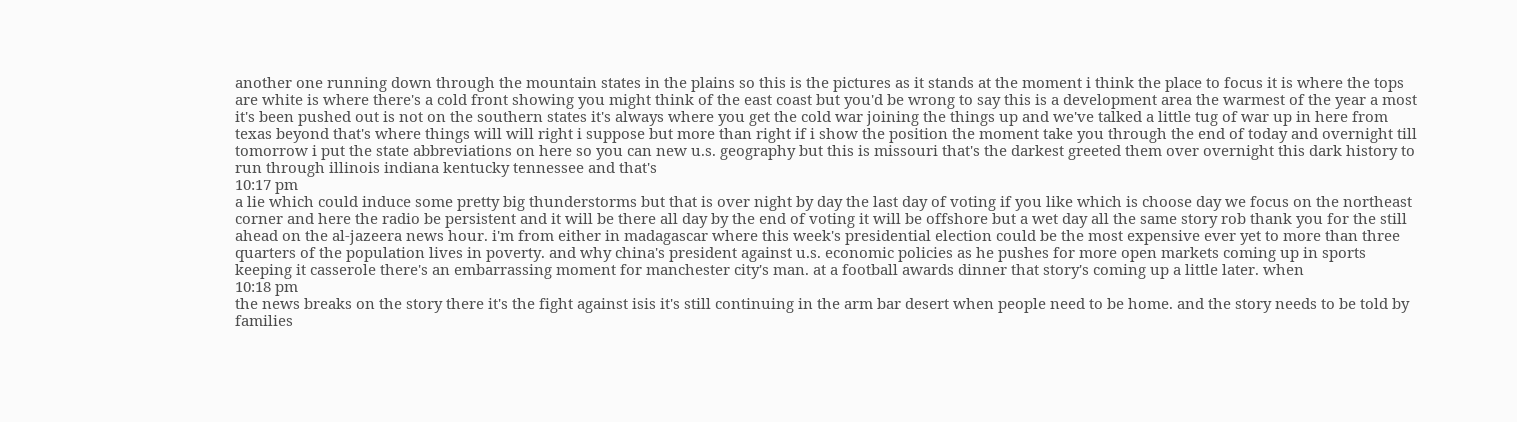another one running down through the mountain states in the plains so this is the pictures as it stands at the moment i think the place to focus it is where the tops are white is where there's a cold front showing you might think of the east coast but you'd be wrong to say this is a development area the warmest of the year a most it's been pushed out is not on the southern states it's always where you get the cold war joining the things up and we've talked a little tug of war up in here from texas beyond that's where things will will right i suppose but more than right if i show the position the moment take you through the end of today and overnight till tomorrow i put the state abbreviations on here so you can new u.s. geography but this is missouri that's the darkest greeted them over overnight this dark history to run through illinois indiana kentucky tennessee and that's
10:17 pm
a lie which could induce some pretty big thunderstorms but that is over night by day the last day of voting if you like which is choose day we focus on the northeast corner and here the radio be persistent and it will be there all day by the end of voting it will be offshore but a wet day all the same story rob thank you for the still ahead on the al-jazeera news hour. i'm from either in madagascar where this week's presidential election could be the most expensive ever yet to more than three quarters of the population lives in poverty. and why china's president against u.s. economic policies as he pushes for more open markets coming up in sports keeping it casserole there's an embarrassing moment for manchester city's man. at a football awards dinner that story's coming up a little later. when
10:18 pm
the news breaks on the story there it's the fight against isis it's still continuing in the arm bar desert when people need to be home. and the story needs to be told by families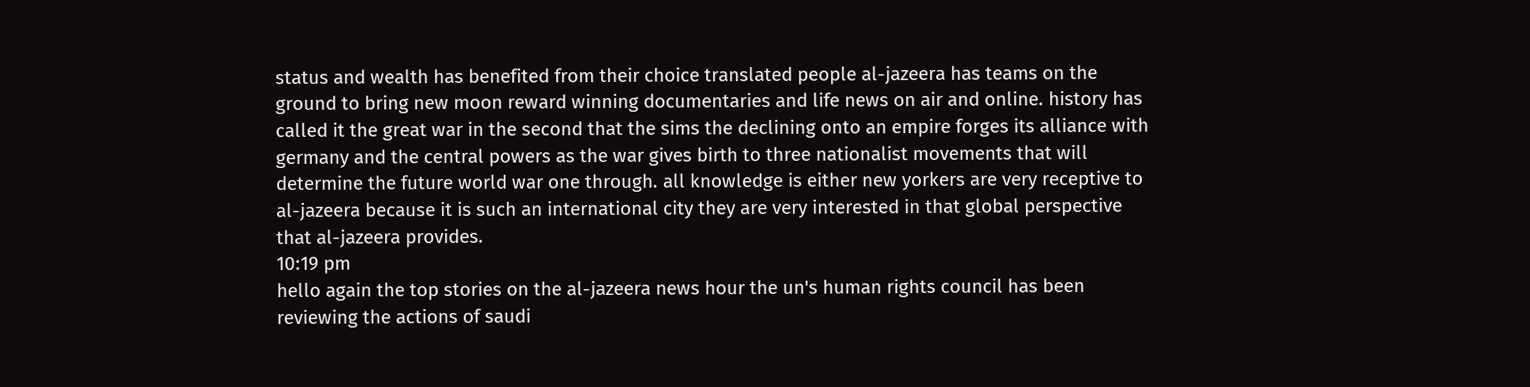status and wealth has benefited from their choice translated people al-jazeera has teams on the ground to bring new moon reward winning documentaries and life news on air and online. history has called it the great war in the second that the sims the declining onto an empire forges its alliance with germany and the central powers as the war gives birth to three nationalist movements that will determine the future world war one through. all knowledge is either new yorkers are very receptive to al-jazeera because it is such an international city they are very interested in that global perspective that al-jazeera provides.
10:19 pm
hello again the top stories on the al-jazeera news hour the un's human rights council has been reviewing the actions of saudi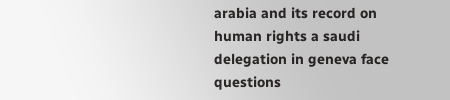arabia and its record on human rights a saudi delegation in geneva face questions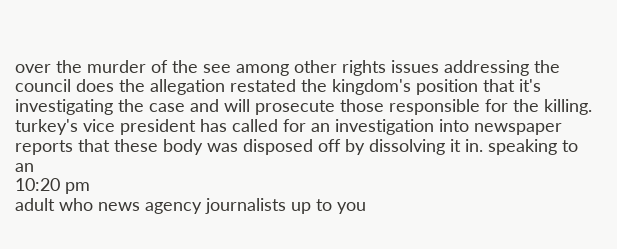over the murder of the see among other rights issues addressing the council does the allegation restated the kingdom's position that it's investigating the case and will prosecute those responsible for the killing. turkey's vice president has called for an investigation into newspaper reports that these body was disposed off by dissolving it in. speaking to an
10:20 pm
adult who news agency journalists up to you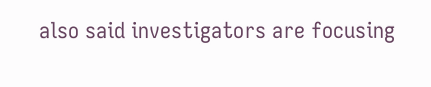also said investigators are focusing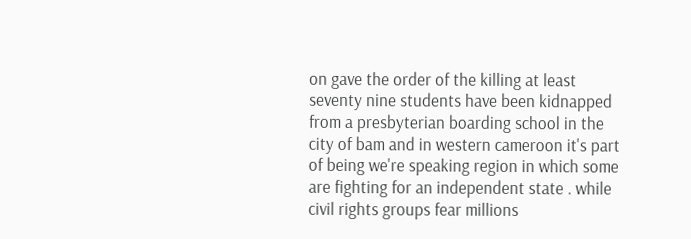on gave the order of the killing at least seventy nine students have been kidnapped from a presbyterian boarding school in the city of bam and in western cameroon it's part of being we're speaking region in which some are fighting for an independent state . while civil rights groups fear millions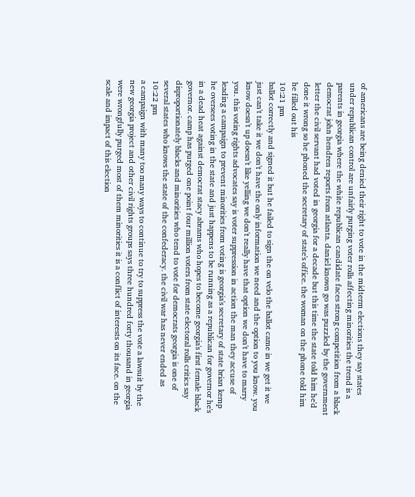of americans are being denied their right to vote in the midterm elections they say states under republican control are unfairly purging voter rolls affecting minorities the trend is a parents in georgia where the white republican candidate faces strong competition from a black democrat john hendren reports from atlanta. daniel known go was puzzled by the government letter the civil servant had voted in georgia for a decade but this time the state told him he'd done it wrong so he phoned the secretary of state's office. the woman on the phone told him he filled out his
10:21 pm
ballot correctly and signed it but he failed to sign the on velo the ballot came in we get it we just can't take it we don't have the only information we need and the option to you know. you know doesn't up doesn't like yelling we don't really have that option we don't have to marry you. this voting rights advocates say is voter suppression in action the man they accuse of leading a campaign to prevent minorities from voting is georgia's secretary of state brian kemp he oversees voting in the state and just happens to be running as a republican for governor he's in a dead heat against democrat stacy abrams who hopes to become georgia's first female black governor. camp has purged one point four million voters from state electoral rolls critics say disproportionately blacks and minorities who tend to vote for democrats georgia is one of several states who knows the state of the confederacy. the civil war has never ended as
10:22 pm
a campaign with many too many ways to continue to try to suppress the vote a lawsuit by the new georgia project and other civil rights groups says three hundred forty thousand in georgia were wrongfully purged most of them minorities it is a conflict of interests on its face. on the scale and impact of this election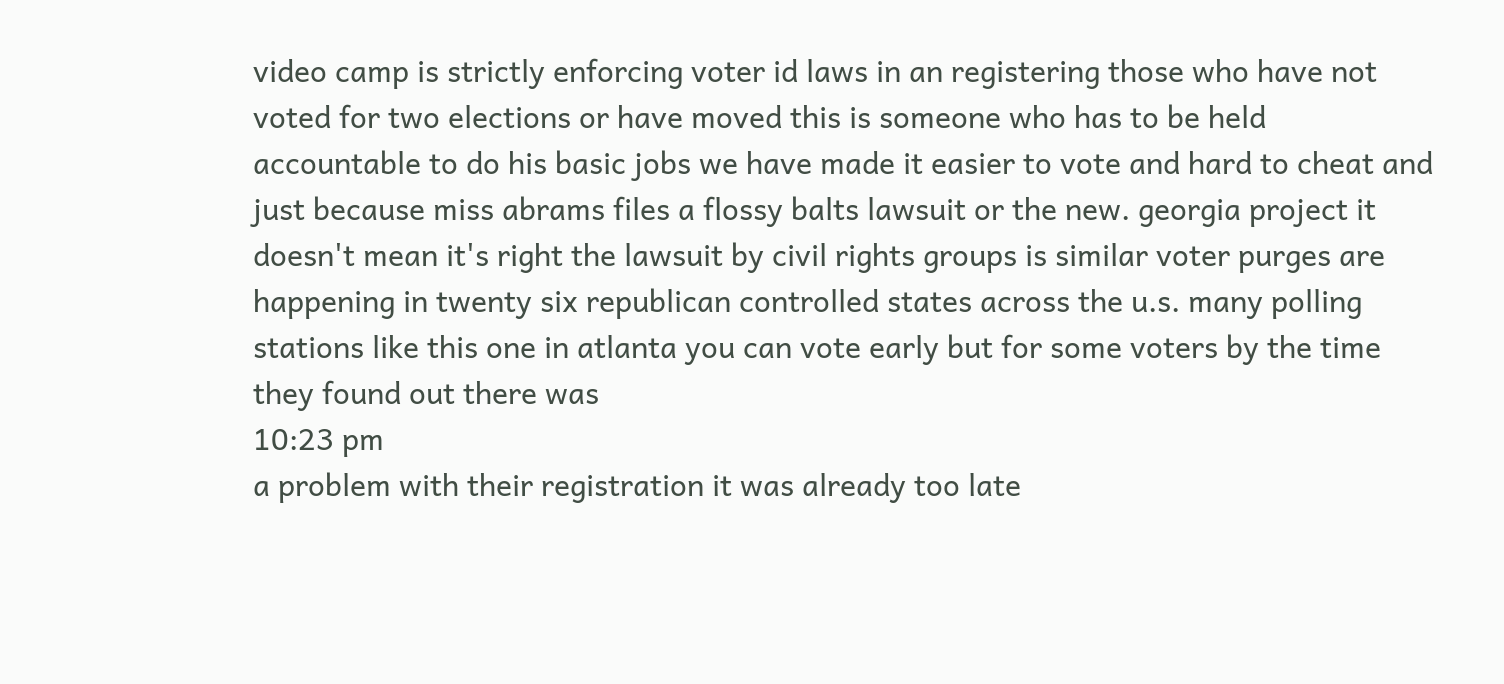video camp is strictly enforcing voter id laws in an registering those who have not voted for two elections or have moved this is someone who has to be held accountable to do his basic jobs we have made it easier to vote and hard to cheat and just because miss abrams files a flossy balts lawsuit or the new. georgia project it doesn't mean it's right the lawsuit by civil rights groups is similar voter purges are happening in twenty six republican controlled states across the u.s. many polling stations like this one in atlanta you can vote early but for some voters by the time they found out there was
10:23 pm
a problem with their registration it was already too late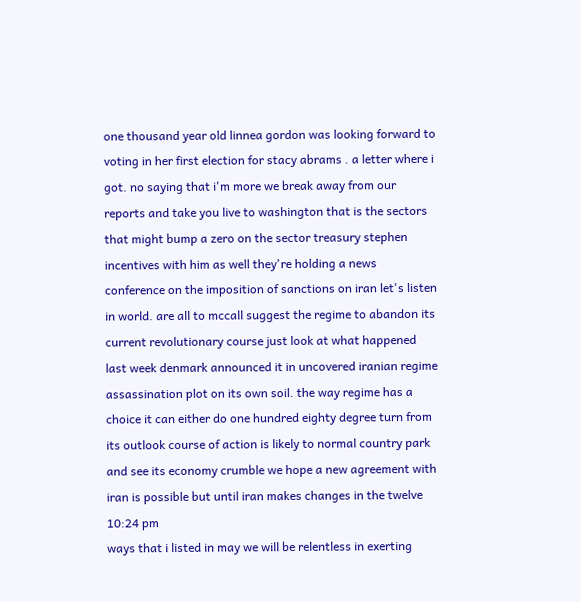one thousand year old linnea gordon was looking forward to voting in her first election for stacy abrams . a letter where i got. no saying that i'm more we break away from our reports and take you live to washington that is the sectors that might bump a zero on the sector treasury stephen incentives with him as well they're holding a news conference on the imposition of sanctions on iran let's listen in world. are all to mccall suggest the regime to abandon its current revolutionary course just look at what happened last week denmark announced it in uncovered iranian regime assassination plot on its own soil. the way regime has a choice it can either do one hundred eighty degree turn from its outlook course of action is likely to normal country park and see its economy crumble we hope a new agreement with iran is possible but until iran makes changes in the twelve
10:24 pm
ways that i listed in may we will be relentless in exerting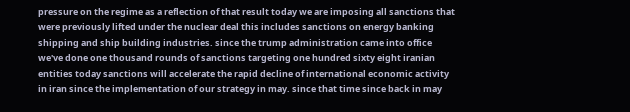pressure on the regime as a reflection of that result today we are imposing all sanctions that were previously lifted under the nuclear deal this includes sanctions on energy banking shipping and ship building industries. since the trump administration came into office we've done one thousand rounds of sanctions targeting one hundred sixty eight iranian entities today sanctions will accelerate the rapid decline of international economic activity in iran since the implementation of our strategy in may. since that time since back in may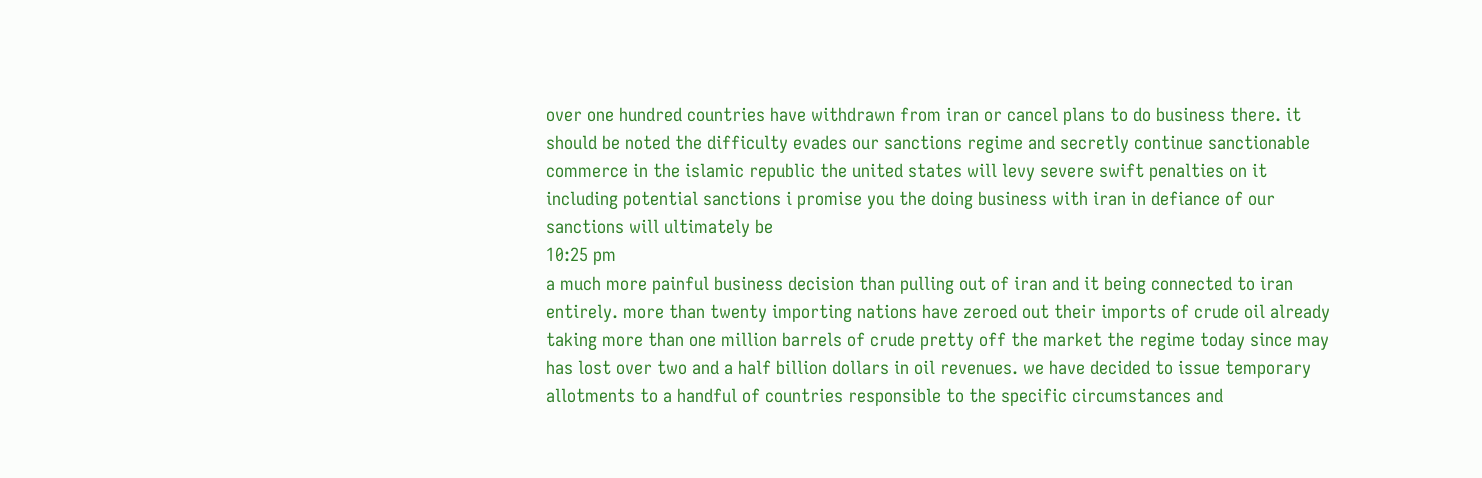over one hundred countries have withdrawn from iran or cancel plans to do business there. it should be noted the difficulty evades our sanctions regime and secretly continue sanctionable commerce in the islamic republic the united states will levy severe swift penalties on it including potential sanctions i promise you the doing business with iran in defiance of our sanctions will ultimately be
10:25 pm
a much more painful business decision than pulling out of iran and it being connected to iran entirely. more than twenty importing nations have zeroed out their imports of crude oil already taking more than one million barrels of crude pretty off the market the regime today since may has lost over two and a half billion dollars in oil revenues. we have decided to issue temporary allotments to a handful of countries responsible to the specific circumstances and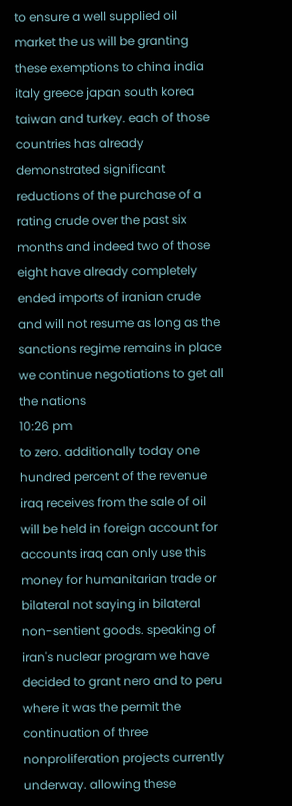to ensure a well supplied oil market the us will be granting these exemptions to china india italy greece japan south korea taiwan and turkey. each of those countries has already demonstrated significant reductions of the purchase of a rating crude over the past six months and indeed two of those eight have already completely ended imports of iranian crude and will not resume as long as the sanctions regime remains in place we continue negotiations to get all the nations
10:26 pm
to zero. additionally today one hundred percent of the revenue iraq receives from the sale of oil will be held in foreign account for accounts iraq can only use this money for humanitarian trade or bilateral not saying in bilateral non-sentient goods. speaking of iran's nuclear program we have decided to grant nero and to peru where it was the permit the continuation of three nonproliferation projects currently underway. allowing these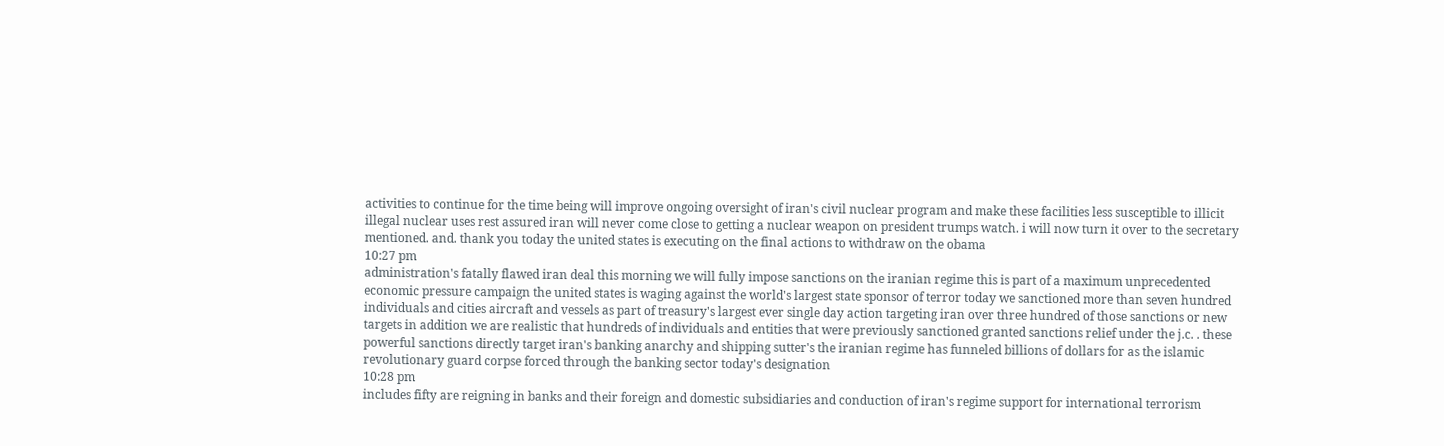activities to continue for the time being will improve ongoing oversight of iran's civil nuclear program and make these facilities less susceptible to illicit illegal nuclear uses rest assured iran will never come close to getting a nuclear weapon on president trumps watch. i will now turn it over to the secretary mentioned. and. thank you today the united states is executing on the final actions to withdraw on the obama
10:27 pm
administration's fatally flawed iran deal this morning we will fully impose sanctions on the iranian regime this is part of a maximum unprecedented economic pressure campaign the united states is waging against the world's largest state sponsor of terror today we sanctioned more than seven hundred individuals and cities aircraft and vessels as part of treasury's largest ever single day action targeting iran over three hundred of those sanctions or new targets in addition we are realistic that hundreds of individuals and entities that were previously sanctioned granted sanctions relief under the j.c. . these powerful sanctions directly target iran's banking anarchy and shipping sutter's the iranian regime has funneled billions of dollars for as the islamic revolutionary guard corpse forced through the banking sector today's designation
10:28 pm
includes fifty are reigning in banks and their foreign and domestic subsidiaries and conduction of iran's regime support for international terrorism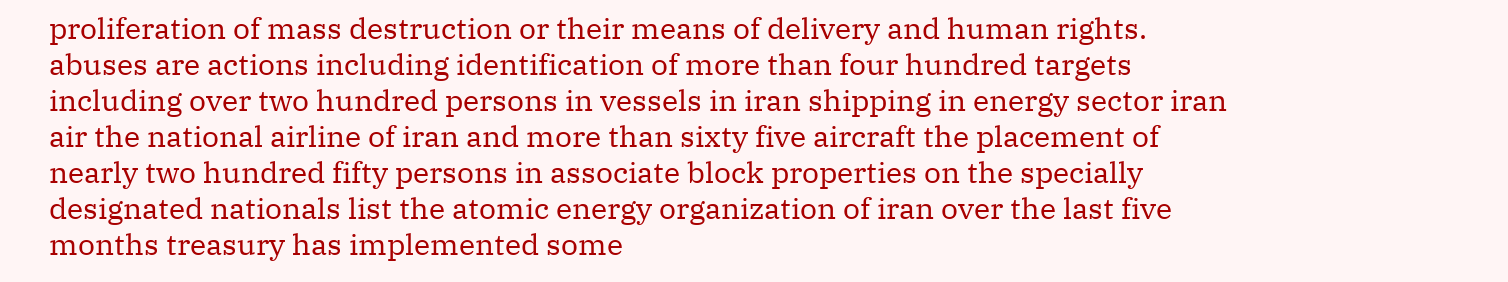proliferation of mass destruction or their means of delivery and human rights. abuses are actions including identification of more than four hundred targets including over two hundred persons in vessels in iran shipping in energy sector iran air the national airline of iran and more than sixty five aircraft the placement of nearly two hundred fifty persons in associate block properties on the specially designated nationals list the atomic energy organization of iran over the last five months treasury has implemented some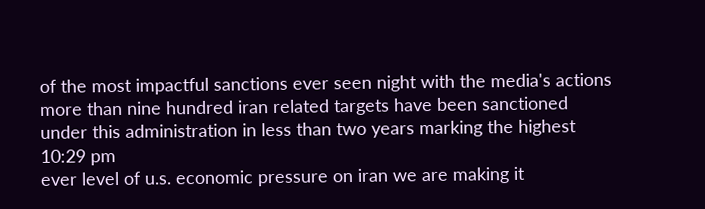of the most impactful sanctions ever seen night with the media's actions more than nine hundred iran related targets have been sanctioned under this administration in less than two years marking the highest
10:29 pm
ever level of u.s. economic pressure on iran we are making it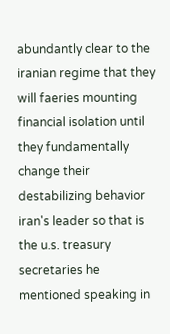abundantly clear to the iranian regime that they will faeries mounting financial isolation until they fundamentally change their destabilizing behavior iran's leader so that is the u.s. treasury secretaries he mentioned speaking in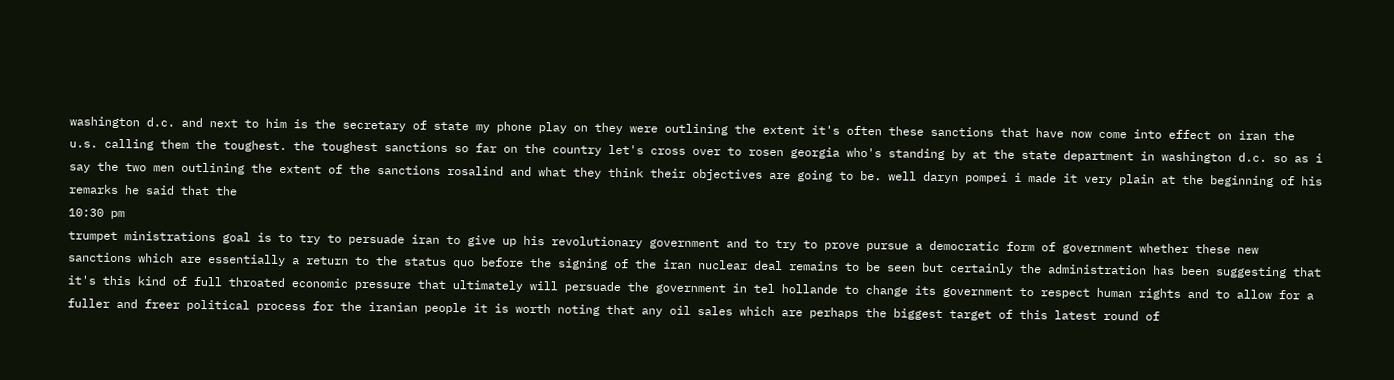washington d.c. and next to him is the secretary of state my phone play on they were outlining the extent it's often these sanctions that have now come into effect on iran the u.s. calling them the toughest. the toughest sanctions so far on the country let's cross over to rosen georgia who's standing by at the state department in washington d.c. so as i say the two men outlining the extent of the sanctions rosalind and what they think their objectives are going to be. well daryn pompei i made it very plain at the beginning of his remarks he said that the
10:30 pm
trumpet ministrations goal is to try to persuade iran to give up his revolutionary government and to try to prove pursue a democratic form of government whether these new sanctions which are essentially a return to the status quo before the signing of the iran nuclear deal remains to be seen but certainly the administration has been suggesting that it's this kind of full throated economic pressure that ultimately will persuade the government in tel hollande to change its government to respect human rights and to allow for a fuller and freer political process for the iranian people it is worth noting that any oil sales which are perhaps the biggest target of this latest round of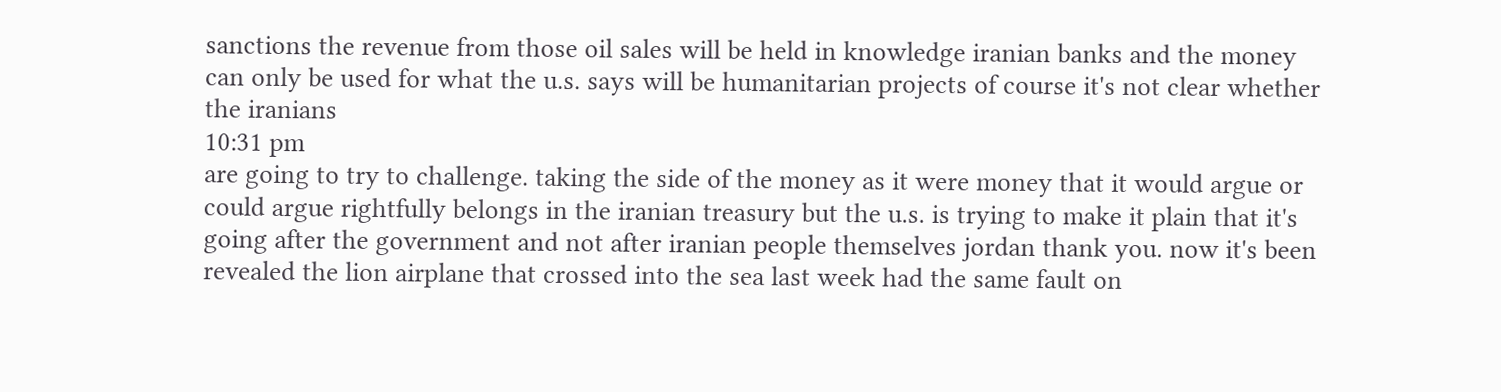sanctions the revenue from those oil sales will be held in knowledge iranian banks and the money can only be used for what the u.s. says will be humanitarian projects of course it's not clear whether the iranians
10:31 pm
are going to try to challenge. taking the side of the money as it were money that it would argue or could argue rightfully belongs in the iranian treasury but the u.s. is trying to make it plain that it's going after the government and not after iranian people themselves jordan thank you. now it's been revealed the lion airplane that crossed into the sea last week had the same fault on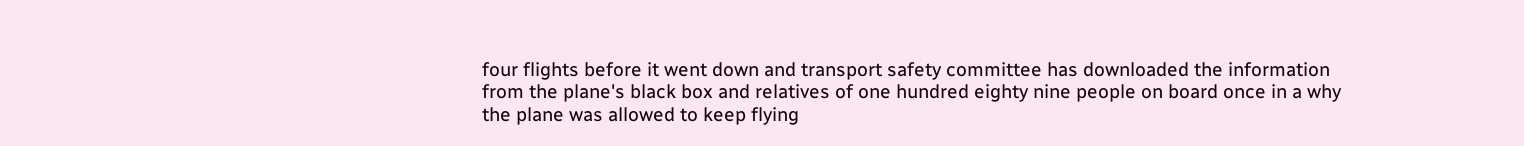four flights before it went down and transport safety committee has downloaded the information from the plane's black box and relatives of one hundred eighty nine people on board once in a why the plane was allowed to keep flying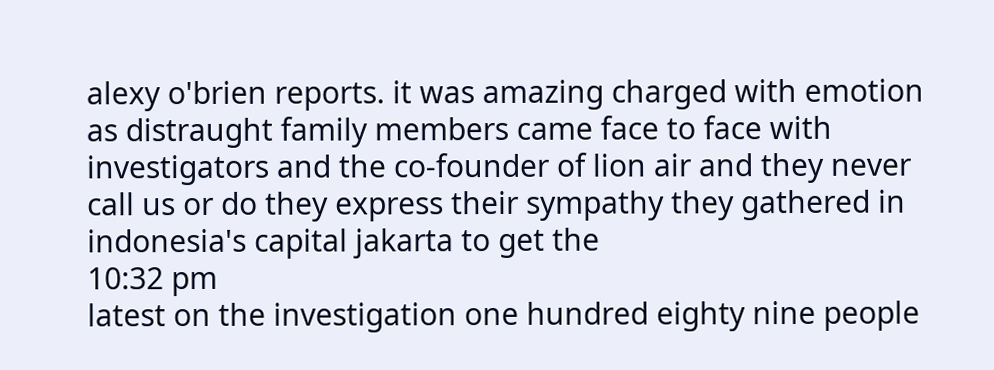alexy o'brien reports. it was amazing charged with emotion as distraught family members came face to face with investigators and the co-founder of lion air and they never call us or do they express their sympathy they gathered in indonesia's capital jakarta to get the
10:32 pm
latest on the investigation one hundred eighty nine people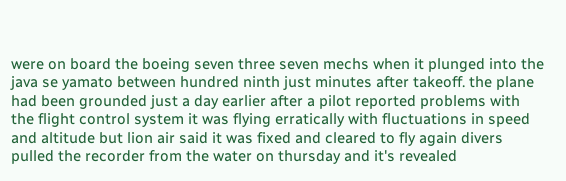were on board the boeing seven three seven mechs when it plunged into the java se yamato between hundred ninth just minutes after takeoff. the plane had been grounded just a day earlier after a pilot reported problems with the flight control system it was flying erratically with fluctuations in speed and altitude but lion air said it was fixed and cleared to fly again divers pulled the recorder from the water on thursday and it's revealed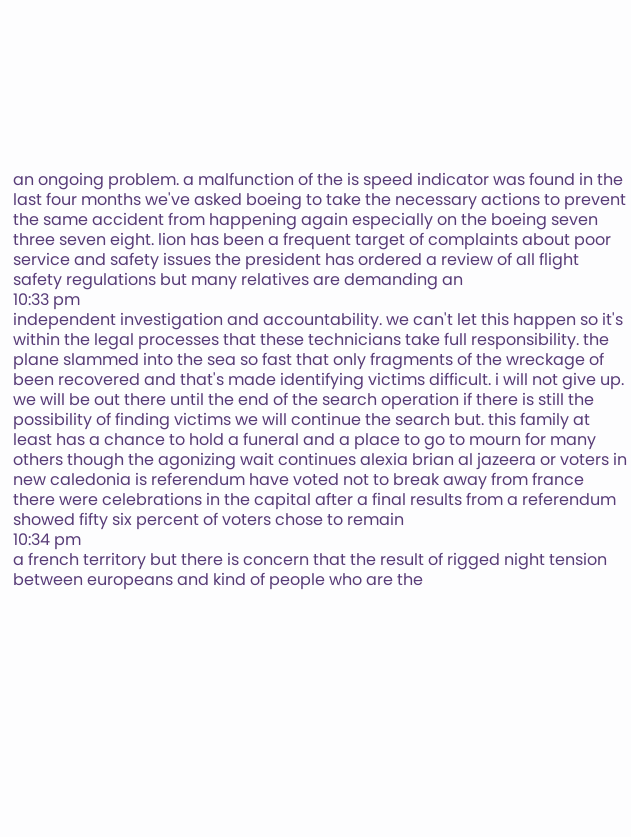an ongoing problem. a malfunction of the is speed indicator was found in the last four months we've asked boeing to take the necessary actions to prevent the same accident from happening again especially on the boeing seven three seven eight. lion has been a frequent target of complaints about poor service and safety issues the president has ordered a review of all flight safety regulations but many relatives are demanding an
10:33 pm
independent investigation and accountability. we can't let this happen so it's within the legal processes that these technicians take full responsibility. the plane slammed into the sea so fast that only fragments of the wreckage of been recovered and that's made identifying victims difficult. i will not give up. we will be out there until the end of the search operation if there is still the possibility of finding victims we will continue the search but. this family at least has a chance to hold a funeral and a place to go to mourn for many others though the agonizing wait continues alexia brian al jazeera or voters in new caledonia is referendum have voted not to break away from france there were celebrations in the capital after a final results from a referendum showed fifty six percent of voters chose to remain
10:34 pm
a french territory but there is concern that the result of rigged night tension between europeans and kind of people who are the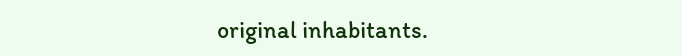original inhabitants.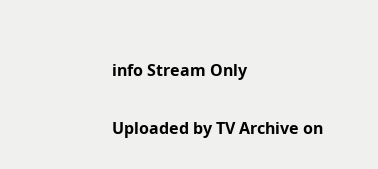info Stream Only

Uploaded by TV Archive on